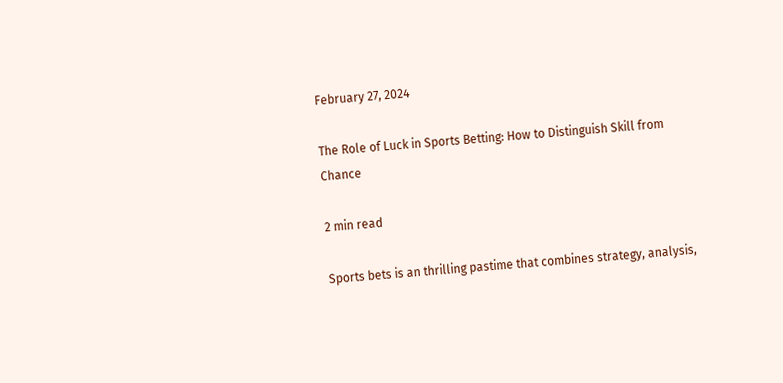February 27, 2024

The Role of Luck in Sports Betting: How to Distinguish Skill from Chance

2 min read

Sports bets is an thrilling pastime that combines strategy, analysis,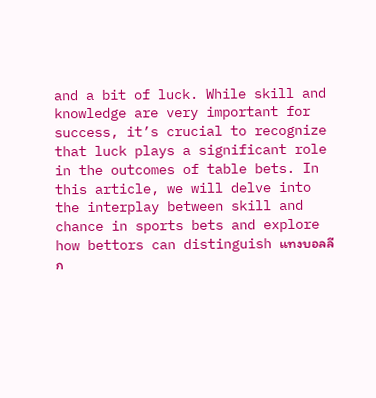and a bit of luck. While skill and knowledge are very important for success, it’s crucial to recognize that luck plays a significant role in the outcomes of table bets. In this article, we will delve into the interplay between skill and chance in sports bets and explore how bettors can distinguish แทงบอลลีก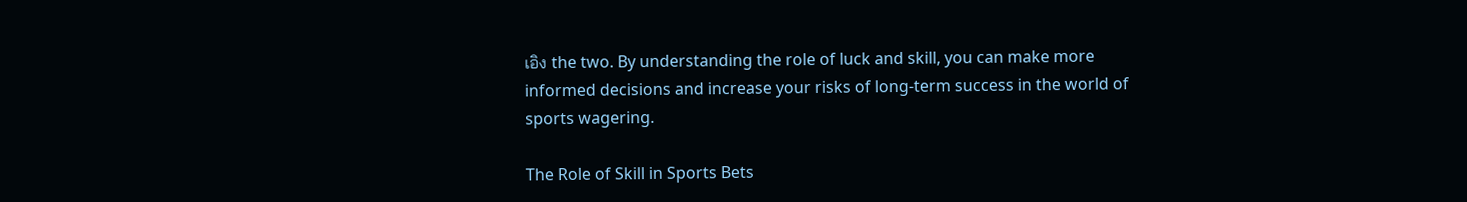เอิง the two. By understanding the role of luck and skill, you can make more informed decisions and increase your risks of long-term success in the world of sports wagering.

The Role of Skill in Sports Bets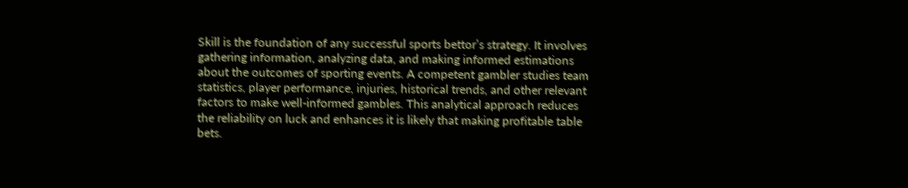Skill is the foundation of any successful sports bettor’s strategy. It involves gathering information, analyzing data, and making informed estimations about the outcomes of sporting events. A competent gambler studies team statistics, player performance, injuries, historical trends, and other relevant factors to make well-informed gambles. This analytical approach reduces the reliability on luck and enhances it is likely that making profitable table bets.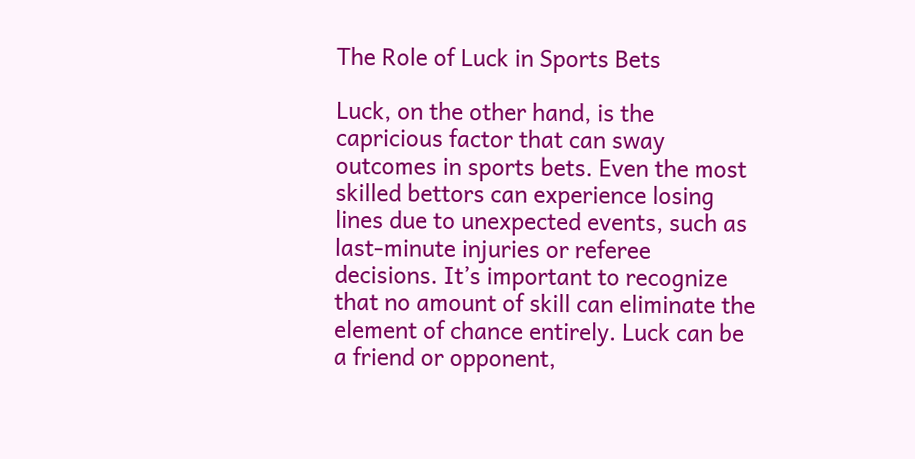The Role of Luck in Sports Bets

Luck, on the other hand, is the capricious factor that can sway outcomes in sports bets. Even the most skilled bettors can experience losing lines due to unexpected events, such as last-minute injuries or referee decisions. It’s important to recognize that no amount of skill can eliminate the element of chance entirely. Luck can be a friend or opponent,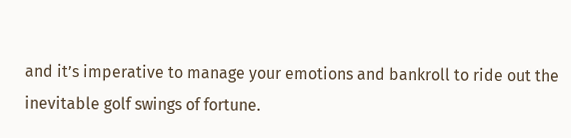and it’s imperative to manage your emotions and bankroll to ride out the inevitable golf swings of fortune.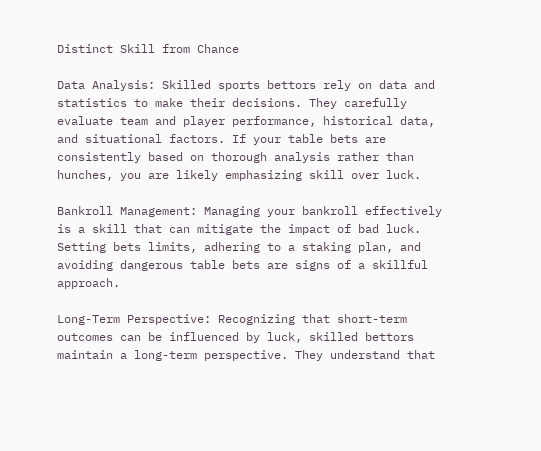Distinct Skill from Chance

Data Analysis: Skilled sports bettors rely on data and statistics to make their decisions. They carefully evaluate team and player performance, historical data, and situational factors. If your table bets are consistently based on thorough analysis rather than hunches, you are likely emphasizing skill over luck.

Bankroll Management: Managing your bankroll effectively is a skill that can mitigate the impact of bad luck. Setting bets limits, adhering to a staking plan, and avoiding dangerous table bets are signs of a skillful approach.

Long-Term Perspective: Recognizing that short-term outcomes can be influenced by luck, skilled bettors maintain a long-term perspective. They understand that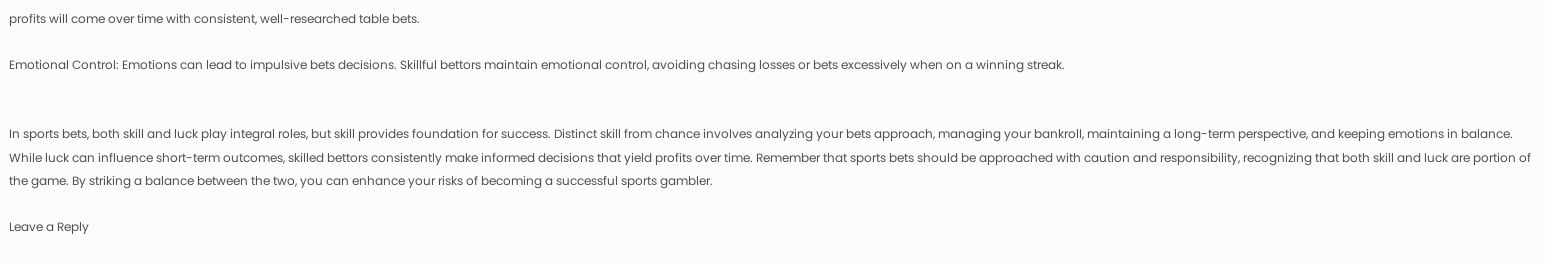profits will come over time with consistent, well-researched table bets.

Emotional Control: Emotions can lead to impulsive bets decisions. Skillful bettors maintain emotional control, avoiding chasing losses or bets excessively when on a winning streak.


In sports bets, both skill and luck play integral roles, but skill provides foundation for success. Distinct skill from chance involves analyzing your bets approach, managing your bankroll, maintaining a long-term perspective, and keeping emotions in balance. While luck can influence short-term outcomes, skilled bettors consistently make informed decisions that yield profits over time. Remember that sports bets should be approached with caution and responsibility, recognizing that both skill and luck are portion of the game. By striking a balance between the two, you can enhance your risks of becoming a successful sports gambler.

Leave a Reply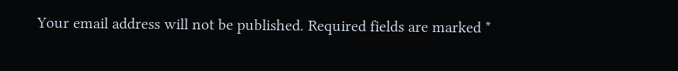Your email address will not be published. Required fields are marked *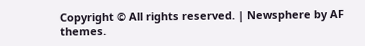Copyright © All rights reserved. | Newsphere by AF themes.